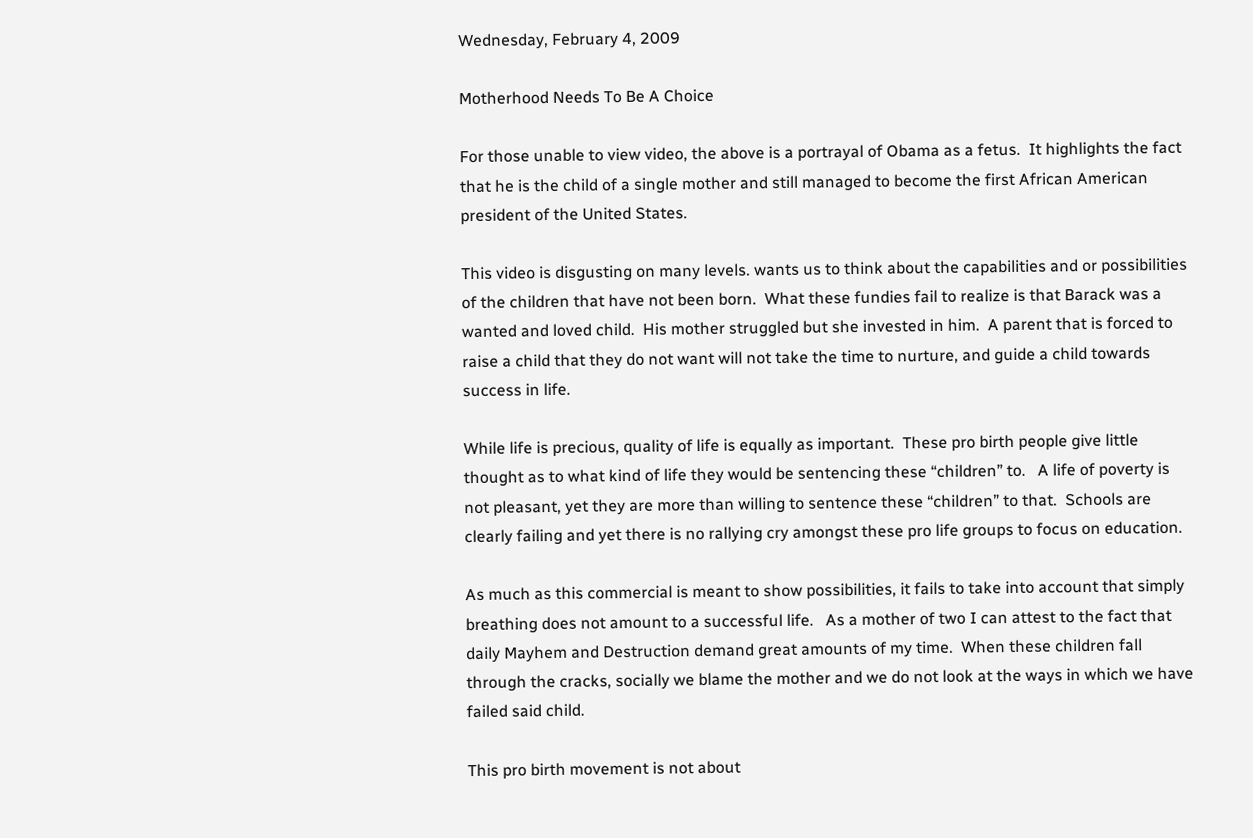Wednesday, February 4, 2009

Motherhood Needs To Be A Choice

For those unable to view video, the above is a portrayal of Obama as a fetus.  It highlights the fact that he is the child of a single mother and still managed to become the first African American president of the United States.

This video is disgusting on many levels. wants us to think about the capabilities and or possibilities of the children that have not been born.  What these fundies fail to realize is that Barack was a wanted and loved child.  His mother struggled but she invested in him.  A parent that is forced to raise a child that they do not want will not take the time to nurture, and guide a child towards success in life.

While life is precious, quality of life is equally as important.  These pro birth people give little thought as to what kind of life they would be sentencing these “children” to.   A life of poverty is not pleasant, yet they are more than willing to sentence these “children” to that.  Schools are clearly failing and yet there is no rallying cry amongst these pro life groups to focus on education.

As much as this commercial is meant to show possibilities, it fails to take into account that simply breathing does not amount to a successful life.   As a mother of two I can attest to the fact that daily Mayhem and Destruction demand great amounts of my time.  When these children fall through the cracks, socially we blame the mother and we do not look at the ways in which we have failed said child.

This pro birth movement is not about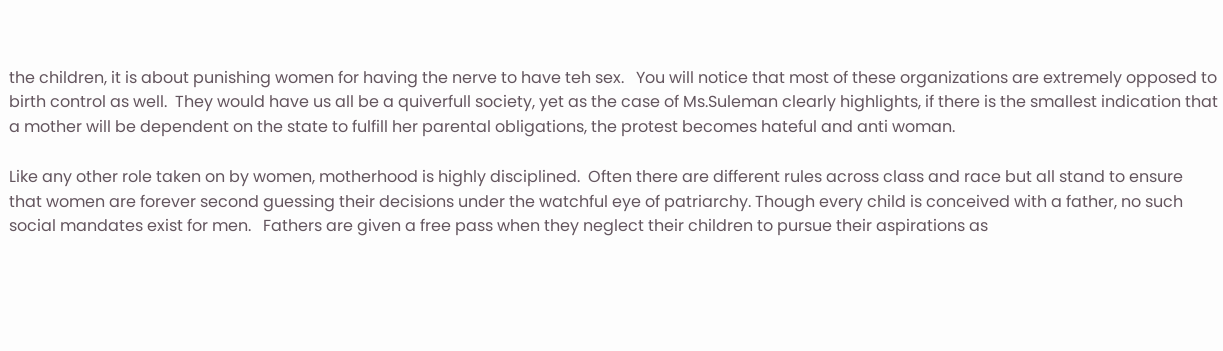the children, it is about punishing women for having the nerve to have teh sex.   You will notice that most of these organizations are extremely opposed to birth control as well.  They would have us all be a quiverfull society, yet as the case of Ms.Suleman clearly highlights, if there is the smallest indication that a mother will be dependent on the state to fulfill her parental obligations, the protest becomes hateful and anti woman.

Like any other role taken on by women, motherhood is highly disciplined.  Often there are different rules across class and race but all stand to ensure that women are forever second guessing their decisions under the watchful eye of patriarchy. Though every child is conceived with a father, no such social mandates exist for men.   Fathers are given a free pass when they neglect their children to pursue their aspirations as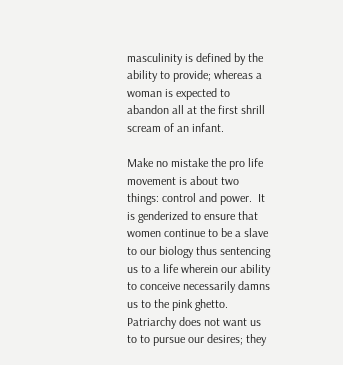masculinity is defined by the ability to provide; whereas a woman is expected to abandon all at the first shrill scream of an infant.

Make no mistake the pro life movement is about two things: control and power.  It is genderized to ensure that women continue to be a slave to our biology thus sentencing us to a life wherein our ability to conceive necessarily damns us to the pink ghetto.  Patriarchy does not want us to to pursue our desires; they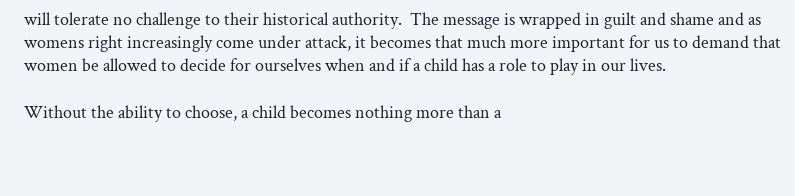will tolerate no challenge to their historical authority.  The message is wrapped in guilt and shame and as womens right increasingly come under attack, it becomes that much more important for us to demand that women be allowed to decide for ourselves when and if a child has a role to play in our lives.

Without the ability to choose, a child becomes nothing more than a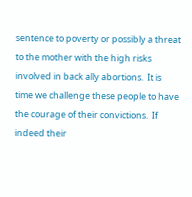sentence to poverty or possibly a threat to the mother with the high risks involved in back ally abortions.  It is time we challenge these people to have the courage of their convictions.  If indeed their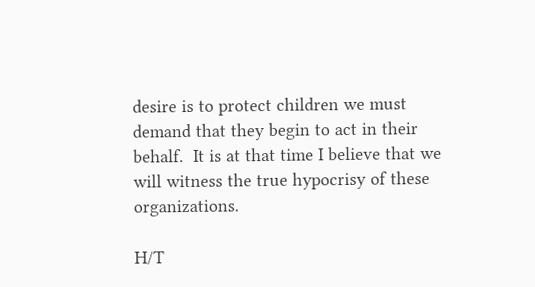desire is to protect children we must demand that they begin to act in their behalf.  It is at that time I believe that we will witness the true hypocrisy of these organizations.

H/T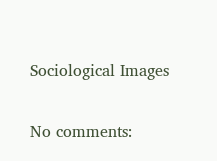Sociological Images

No comments: